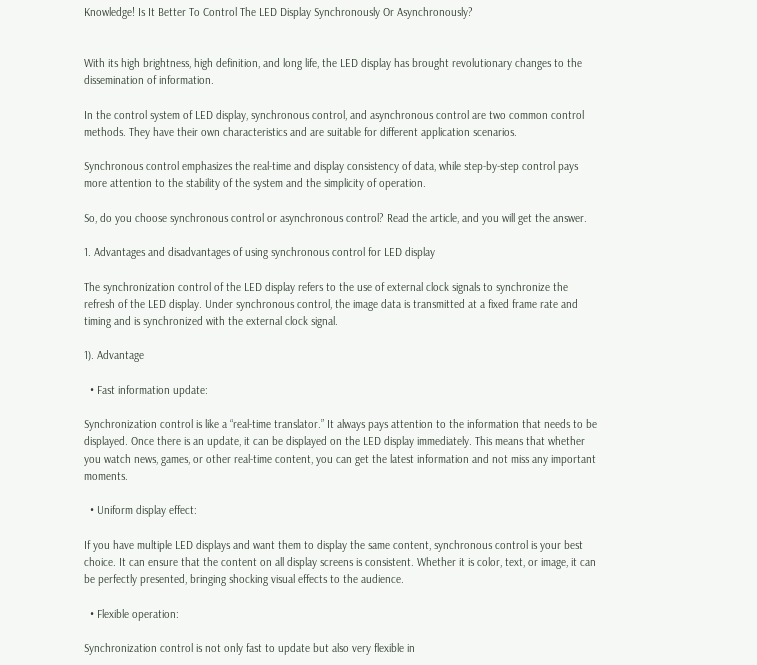Knowledge! Is It Better To Control The LED Display Synchronously Or Asynchronously?


With its high brightness, high definition, and long life, the LED display has brought revolutionary changes to the dissemination of information.

In the control system of LED display, synchronous control, and asynchronous control are two common control methods. They have their own characteristics and are suitable for different application scenarios.

Synchronous control emphasizes the real-time and display consistency of data, while step-by-step control pays more attention to the stability of the system and the simplicity of operation.

So, do you choose synchronous control or asynchronous control? Read the article, and you will get the answer.

1. Advantages and disadvantages of using synchronous control for LED display

The synchronization control of the LED display refers to the use of external clock signals to synchronize the refresh of the LED display. Under synchronous control, the image data is transmitted at a fixed frame rate and timing and is synchronized with the external clock signal.

1). Advantage

  • Fast information update:

Synchronization control is like a “real-time translator.” It always pays attention to the information that needs to be displayed. Once there is an update, it can be displayed on the LED display immediately. This means that whether you watch news, games, or other real-time content, you can get the latest information and not miss any important moments.

  • Uniform display effect:

If you have multiple LED displays and want them to display the same content, synchronous control is your best choice. It can ensure that the content on all display screens is consistent. Whether it is color, text, or image, it can be perfectly presented, bringing shocking visual effects to the audience.

  • Flexible operation:

Synchronization control is not only fast to update but also very flexible in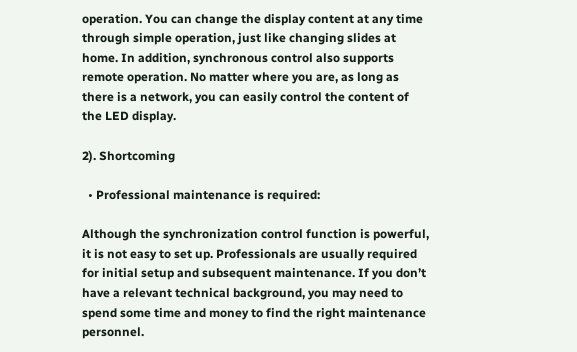operation. You can change the display content at any time through simple operation, just like changing slides at home. In addition, synchronous control also supports remote operation. No matter where you are, as long as there is a network, you can easily control the content of the LED display.

2). Shortcoming

  • Professional maintenance is required:

Although the synchronization control function is powerful, it is not easy to set up. Professionals are usually required for initial setup and subsequent maintenance. If you don’t have a relevant technical background, you may need to spend some time and money to find the right maintenance personnel.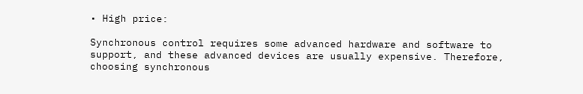• High price:

Synchronous control requires some advanced hardware and software to support, and these advanced devices are usually expensive. Therefore, choosing synchronous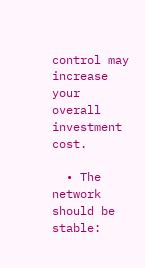control may increase your overall investment cost.

  • The network should be stable: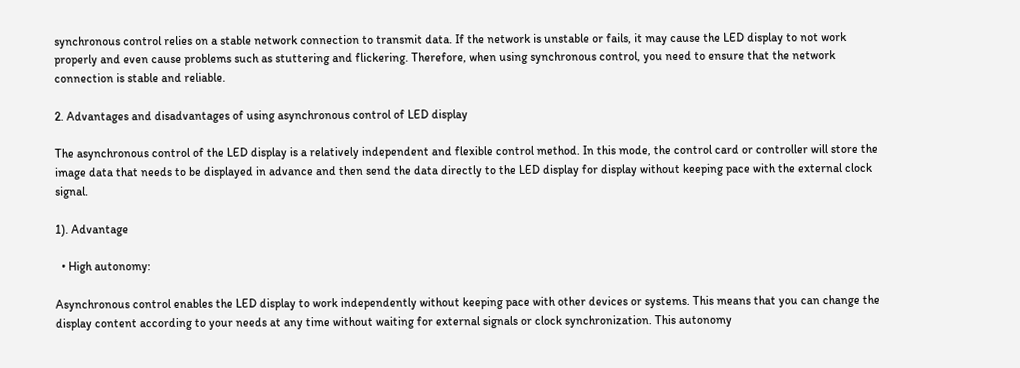synchronous control relies on a stable network connection to transmit data. If the network is unstable or fails, it may cause the LED display to not work properly and even cause problems such as stuttering and flickering. Therefore, when using synchronous control, you need to ensure that the network connection is stable and reliable.

2. Advantages and disadvantages of using asynchronous control of LED display

The asynchronous control of the LED display is a relatively independent and flexible control method. In this mode, the control card or controller will store the image data that needs to be displayed in advance and then send the data directly to the LED display for display without keeping pace with the external clock signal.

1). Advantage

  • High autonomy:

Asynchronous control enables the LED display to work independently without keeping pace with other devices or systems. This means that you can change the display content according to your needs at any time without waiting for external signals or clock synchronization. This autonomy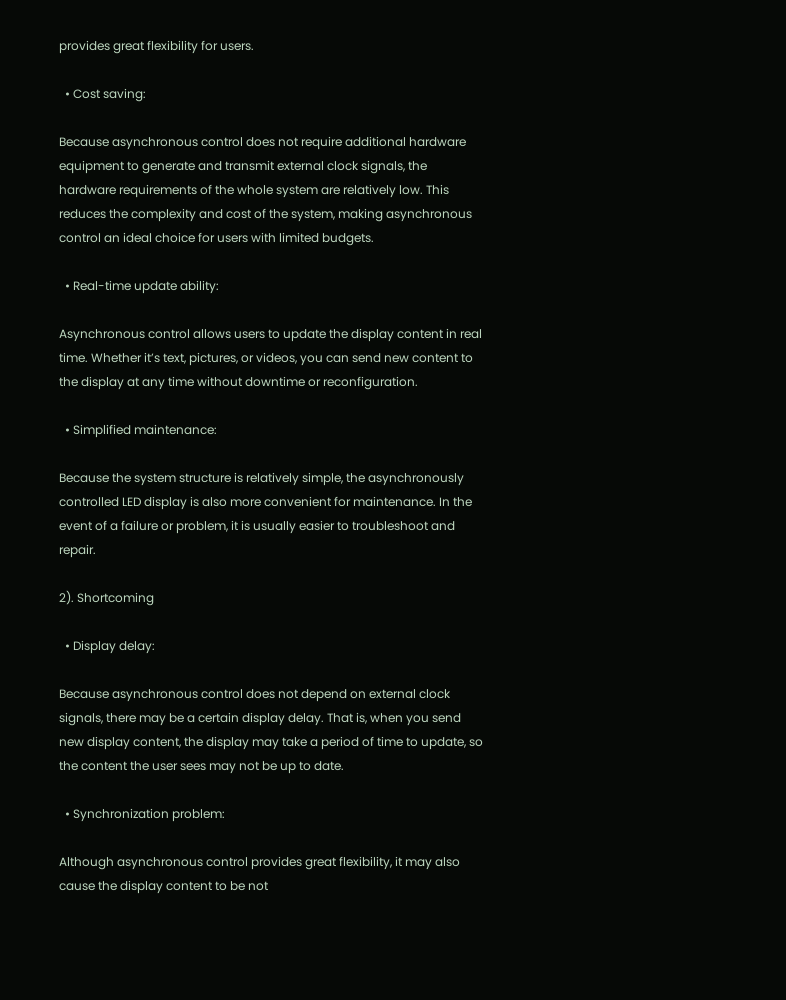provides great flexibility for users.

  • Cost saving:

Because asynchronous control does not require additional hardware equipment to generate and transmit external clock signals, the hardware requirements of the whole system are relatively low. This reduces the complexity and cost of the system, making asynchronous control an ideal choice for users with limited budgets.

  • Real-time update ability:

Asynchronous control allows users to update the display content in real time. Whether it’s text, pictures, or videos, you can send new content to the display at any time without downtime or reconfiguration.

  • Simplified maintenance:

Because the system structure is relatively simple, the asynchronously controlled LED display is also more convenient for maintenance. In the event of a failure or problem, it is usually easier to troubleshoot and repair.

2). Shortcoming

  • Display delay:

Because asynchronous control does not depend on external clock signals, there may be a certain display delay. That is, when you send new display content, the display may take a period of time to update, so the content the user sees may not be up to date.

  • Synchronization problem:

Although asynchronous control provides great flexibility, it may also cause the display content to be not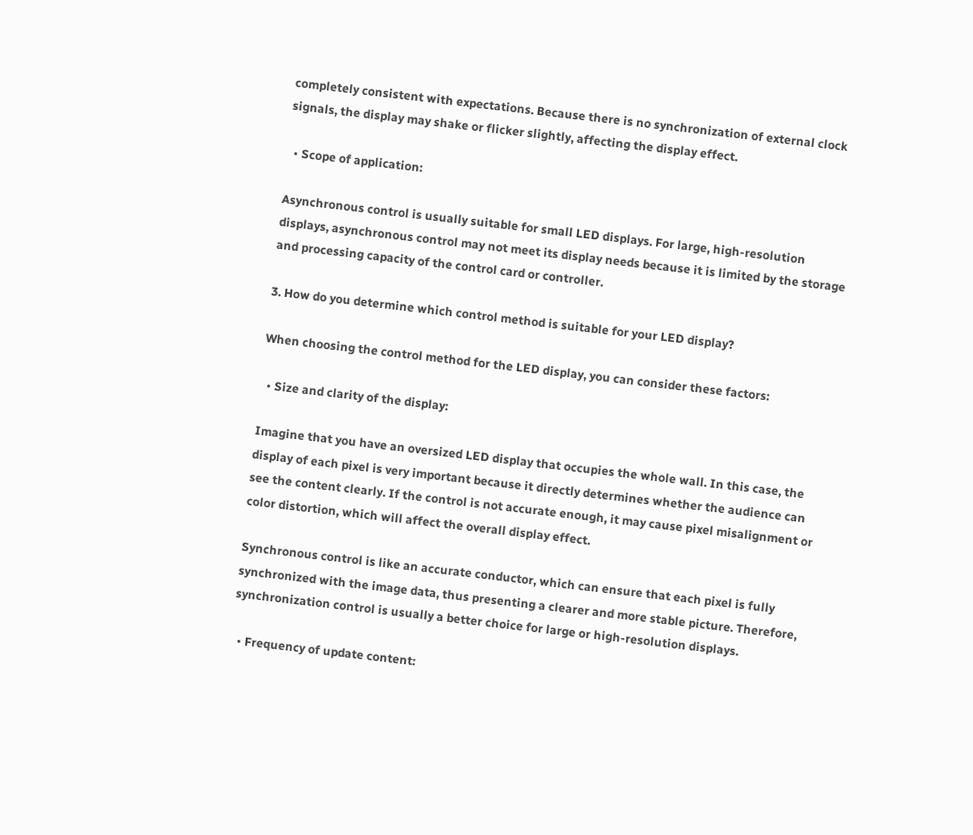completely consistent with expectations. Because there is no synchronization of external clock signals, the display may shake or flicker slightly, affecting the display effect.

  • Scope of application:

Asynchronous control is usually suitable for small LED displays. For large, high-resolution displays, asynchronous control may not meet its display needs because it is limited by the storage and processing capacity of the control card or controller.

3. How do you determine which control method is suitable for your LED display?

When choosing the control method for the LED display, you can consider these factors:

  • Size and clarity of the display:

Imagine that you have an oversized LED display that occupies the whole wall. In this case, the display of each pixel is very important because it directly determines whether the audience can see the content clearly. If the control is not accurate enough, it may cause pixel misalignment or color distortion, which will affect the overall display effect.

Synchronous control is like an accurate conductor, which can ensure that each pixel is fully synchronized with the image data, thus presenting a clearer and more stable picture. Therefore, synchronization control is usually a better choice for large or high-resolution displays.

  • Frequency of update content: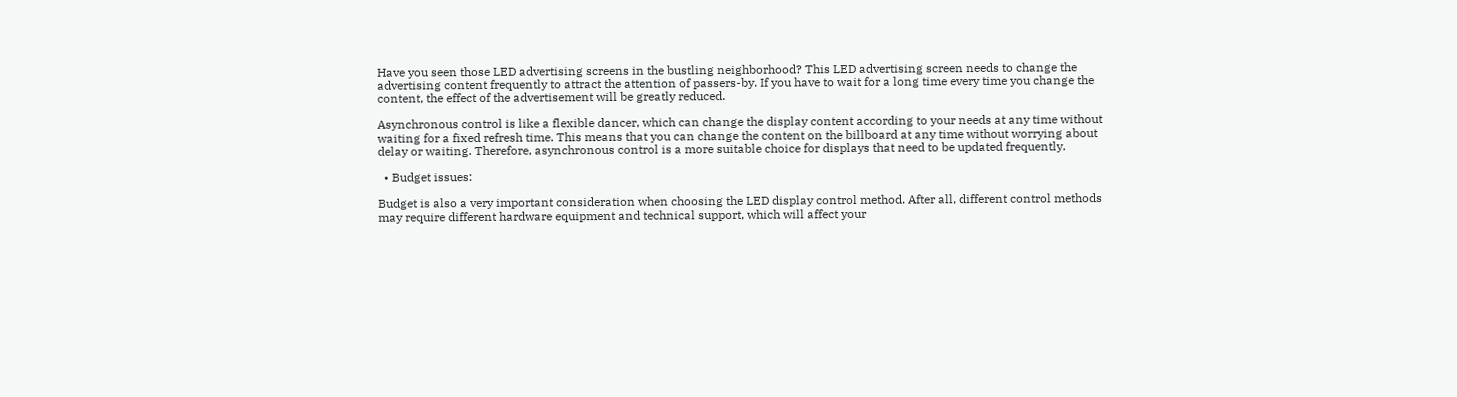Have you seen those LED advertising screens in the bustling neighborhood? This LED advertising screen needs to change the advertising content frequently to attract the attention of passers-by. If you have to wait for a long time every time you change the content, the effect of the advertisement will be greatly reduced.

Asynchronous control is like a flexible dancer, which can change the display content according to your needs at any time without waiting for a fixed refresh time. This means that you can change the content on the billboard at any time without worrying about delay or waiting. Therefore, asynchronous control is a more suitable choice for displays that need to be updated frequently.

  • Budget issues:

Budget is also a very important consideration when choosing the LED display control method. After all, different control methods may require different hardware equipment and technical support, which will affect your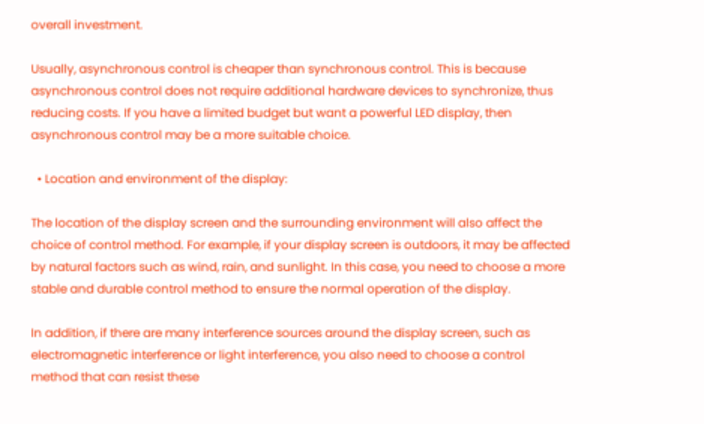overall investment.

Usually, asynchronous control is cheaper than synchronous control. This is because asynchronous control does not require additional hardware devices to synchronize, thus reducing costs. If you have a limited budget but want a powerful LED display, then asynchronous control may be a more suitable choice.

  • Location and environment of the display:

The location of the display screen and the surrounding environment will also affect the choice of control method. For example, if your display screen is outdoors, it may be affected by natural factors such as wind, rain, and sunlight. In this case, you need to choose a more stable and durable control method to ensure the normal operation of the display.

In addition, if there are many interference sources around the display screen, such as electromagnetic interference or light interference, you also need to choose a control method that can resist these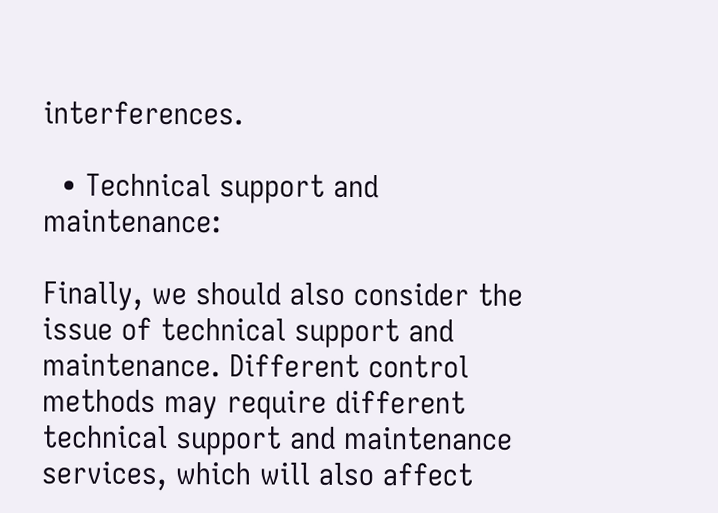interferences.

  • Technical support and maintenance:

Finally, we should also consider the issue of technical support and maintenance. Different control methods may require different technical support and maintenance services, which will also affect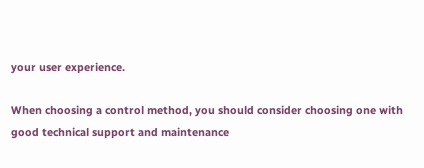your user experience.

When choosing a control method, you should consider choosing one with good technical support and maintenance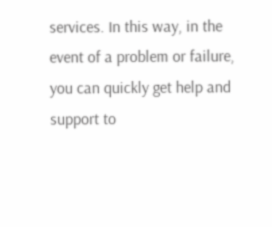services. In this way, in the event of a problem or failure, you can quickly get help and support to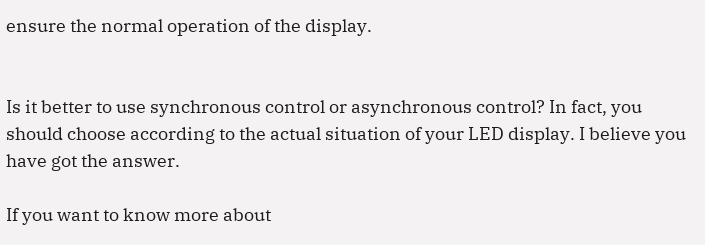ensure the normal operation of the display.


Is it better to use synchronous control or asynchronous control? In fact, you should choose according to the actual situation of your LED display. I believe you have got the answer.

If you want to know more about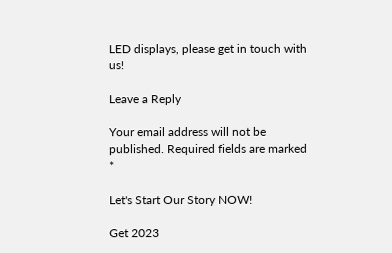LED displays, please get in touch with us!

Leave a Reply

Your email address will not be published. Required fields are marked *

Let's Start Our Story NOW!

Get 2023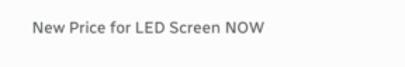New Price for LED Screen NOW